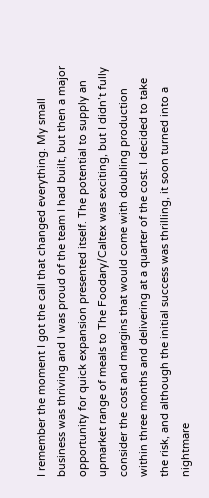I remember the moment I got the call that changed everything. My small business was thriving and I was proud of the team I had built, but then a major opportunity for quick expansion presented itself. The potential to supply an upmarket range of meals to The Foodary/Caltex was exciting, but I didn’t fully consider the cost and margins that would come with doubling production within three months and delivering at a quarter of the cost. I decided to take the risk, and although the initial success was thrilling, it soon turned into a nightmare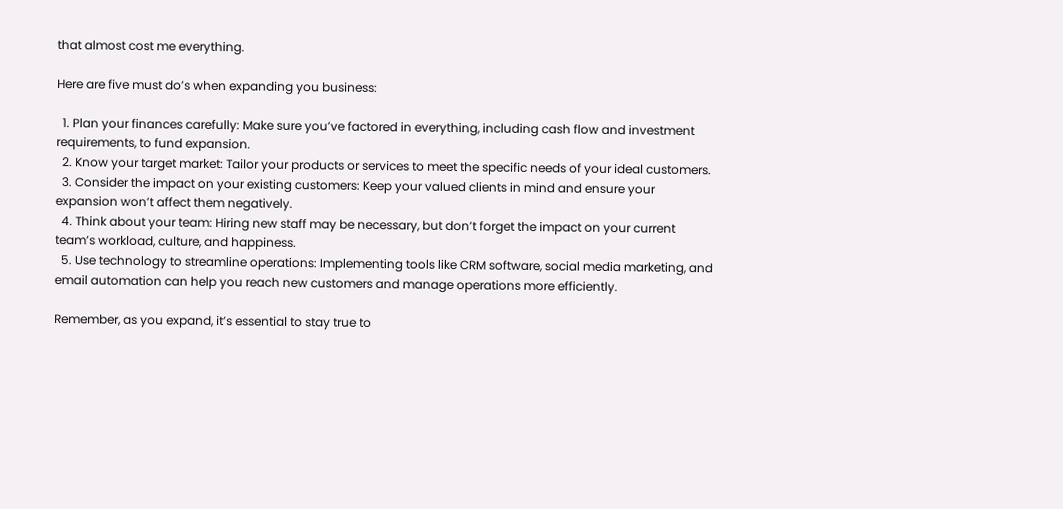that almost cost me everything.

Here are five must do’s when expanding you business:

  1. Plan your finances carefully: Make sure you’ve factored in everything, including cash flow and investment requirements, to fund expansion.
  2. Know your target market: Tailor your products or services to meet the specific needs of your ideal customers.
  3. Consider the impact on your existing customers: Keep your valued clients in mind and ensure your expansion won’t affect them negatively.
  4. Think about your team: Hiring new staff may be necessary, but don’t forget the impact on your current team’s workload, culture, and happiness.
  5. Use technology to streamline operations: Implementing tools like CRM software, social media marketing, and email automation can help you reach new customers and manage operations more efficiently.

Remember, as you expand, it’s essential to stay true to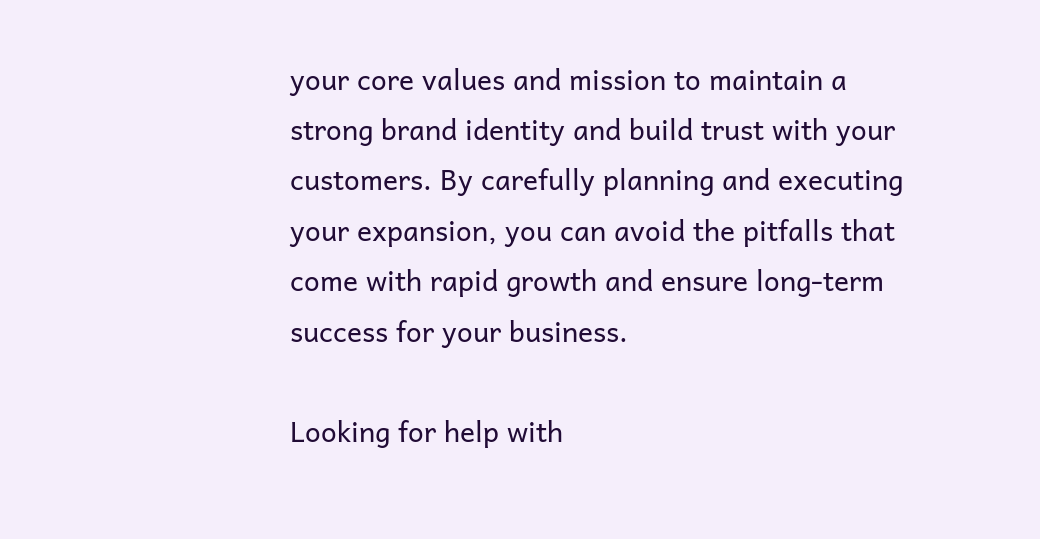your core values and mission to maintain a strong brand identity and build trust with your customers. By carefully planning and executing your expansion, you can avoid the pitfalls that come with rapid growth and ensure long-term success for your business.

Looking for help with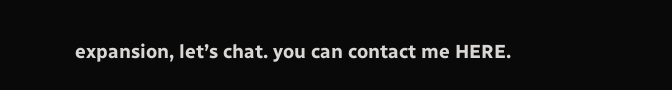expansion, let’s chat. you can contact me HERE.